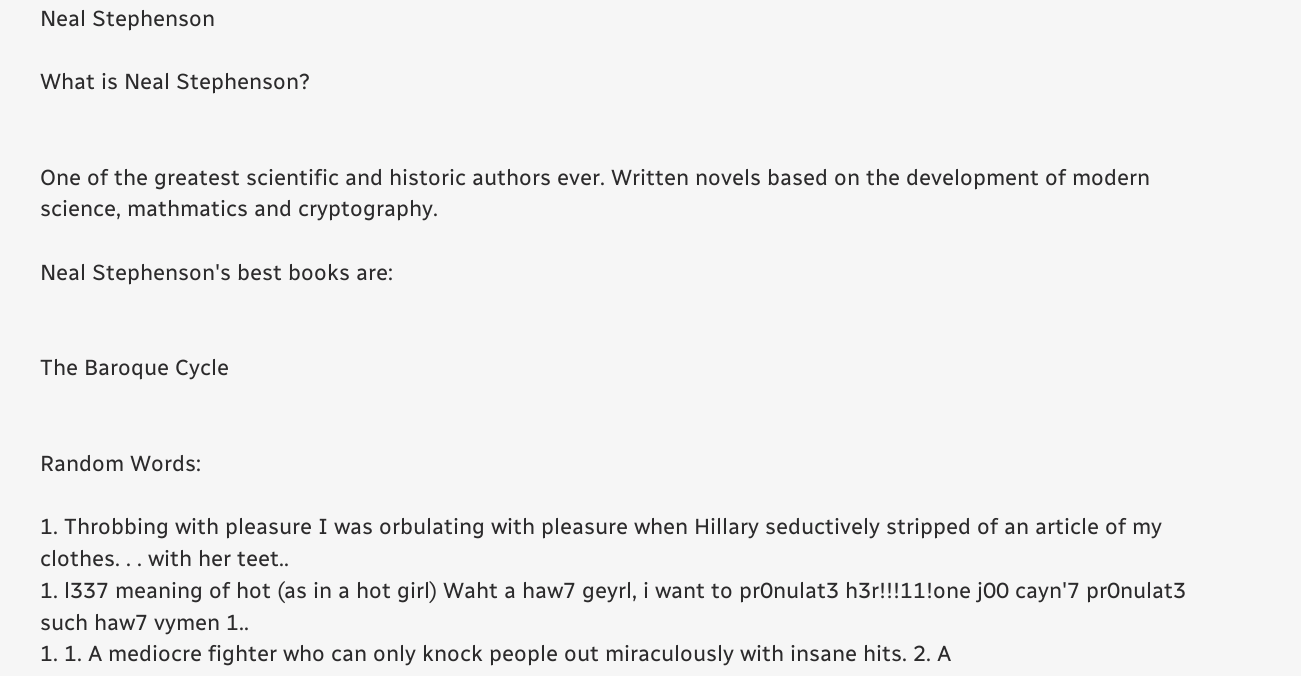Neal Stephenson

What is Neal Stephenson?


One of the greatest scientific and historic authors ever. Written novels based on the development of modern science, mathmatics and cryptography.

Neal Stephenson's best books are:


The Baroque Cycle


Random Words:

1. Throbbing with pleasure I was orbulating with pleasure when Hillary seductively stripped of an article of my clothes. . . with her teet..
1. l337 meaning of hot (as in a hot girl) Waht a haw7 geyrl, i want to pr0nulat3 h3r!!!11!one j00 cayn'7 pr0nulat3 such haw7 vymen 1..
1. 1. A mediocre fighter who can only knock people out miraculously with insane hits. 2. A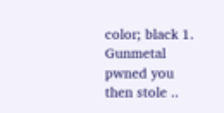color; black 1. Gunmetal pwned you then stole ..